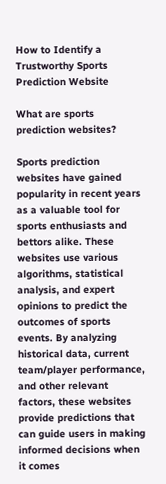How to Identify a Trustworthy Sports Prediction Website

What are sports prediction websites?

Sports prediction websites have gained popularity in recent years as a valuable tool for sports enthusiasts and bettors alike. These websites use various algorithms, statistical analysis, and expert opinions to predict the outcomes of sports events. By analyzing historical data, current team/player performance, and other relevant factors, these websites provide predictions that can guide users in making informed decisions when it comes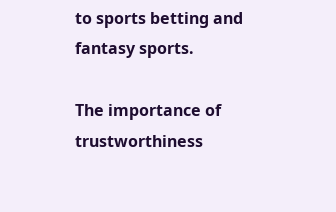to sports betting and fantasy sports.

The importance of trustworthiness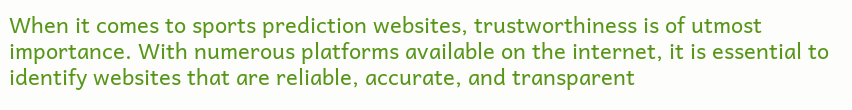When it comes to sports prediction websites, trustworthiness is of utmost importance. With numerous platforms available on the internet, it is essential to identify websites that are reliable, accurate, and transparent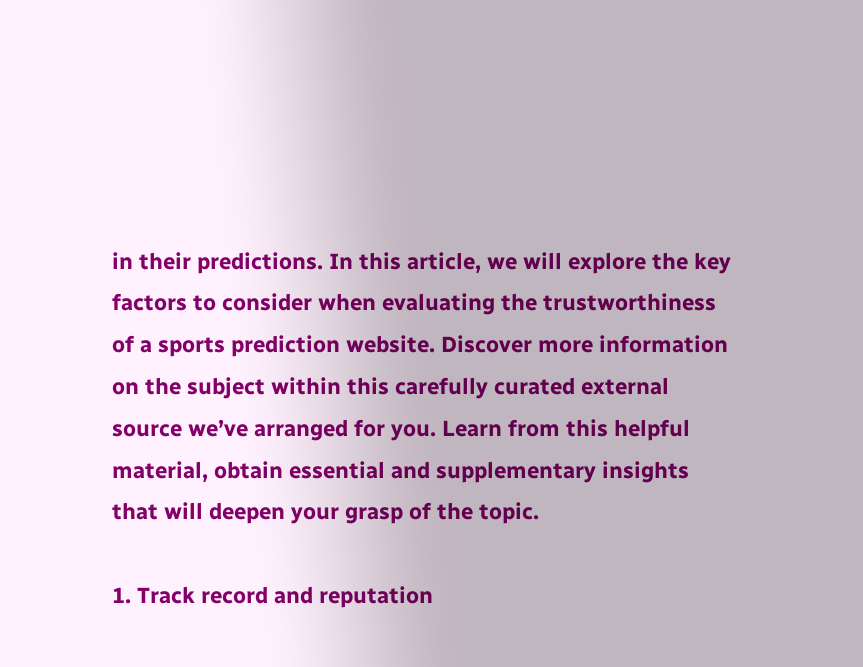in their predictions. In this article, we will explore the key factors to consider when evaluating the trustworthiness of a sports prediction website. Discover more information on the subject within this carefully curated external source we’ve arranged for you. Learn from this helpful material, obtain essential and supplementary insights that will deepen your grasp of the topic.

1. Track record and reputation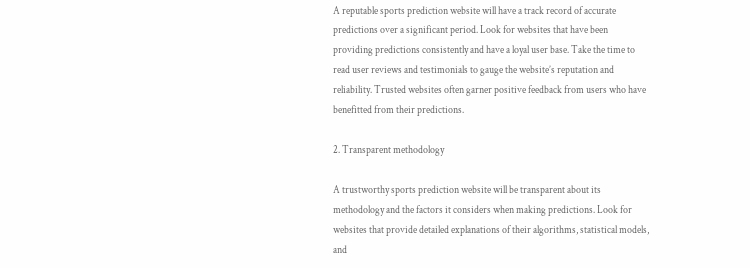A reputable sports prediction website will have a track record of accurate predictions over a significant period. Look for websites that have been providing predictions consistently and have a loyal user base. Take the time to read user reviews and testimonials to gauge the website’s reputation and reliability. Trusted websites often garner positive feedback from users who have benefitted from their predictions.

2. Transparent methodology

A trustworthy sports prediction website will be transparent about its methodology and the factors it considers when making predictions. Look for websites that provide detailed explanations of their algorithms, statistical models, and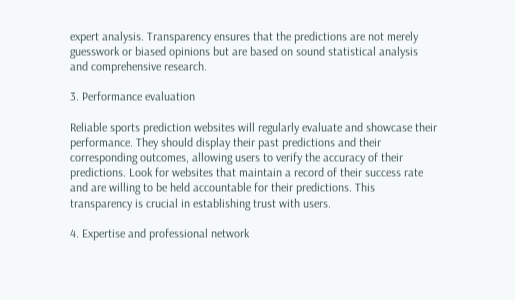expert analysis. Transparency ensures that the predictions are not merely guesswork or biased opinions but are based on sound statistical analysis and comprehensive research.

3. Performance evaluation

Reliable sports prediction websites will regularly evaluate and showcase their performance. They should display their past predictions and their corresponding outcomes, allowing users to verify the accuracy of their predictions. Look for websites that maintain a record of their success rate and are willing to be held accountable for their predictions. This transparency is crucial in establishing trust with users.

4. Expertise and professional network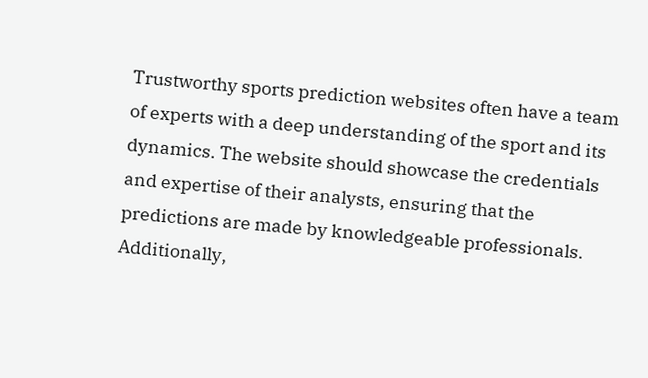Trustworthy sports prediction websites often have a team of experts with a deep understanding of the sport and its dynamics. The website should showcase the credentials and expertise of their analysts, ensuring that the predictions are made by knowledgeable professionals. Additionally,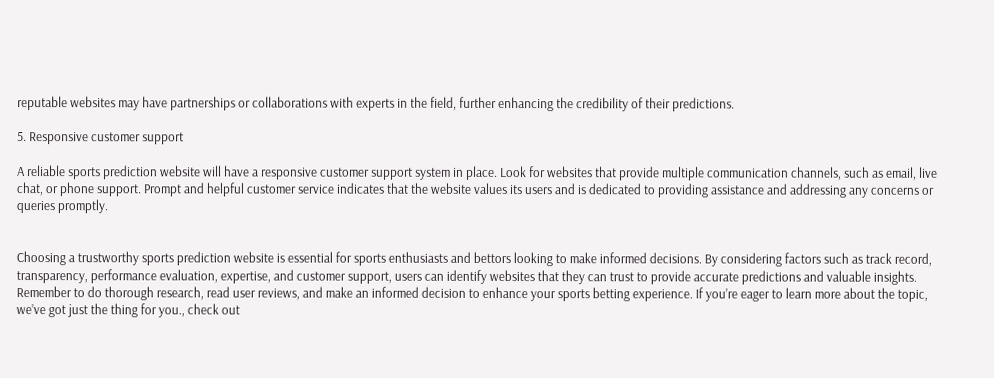reputable websites may have partnerships or collaborations with experts in the field, further enhancing the credibility of their predictions.

5. Responsive customer support

A reliable sports prediction website will have a responsive customer support system in place. Look for websites that provide multiple communication channels, such as email, live chat, or phone support. Prompt and helpful customer service indicates that the website values its users and is dedicated to providing assistance and addressing any concerns or queries promptly.


Choosing a trustworthy sports prediction website is essential for sports enthusiasts and bettors looking to make informed decisions. By considering factors such as track record, transparency, performance evaluation, expertise, and customer support, users can identify websites that they can trust to provide accurate predictions and valuable insights. Remember to do thorough research, read user reviews, and make an informed decision to enhance your sports betting experience. If you’re eager to learn more about the topic, we’ve got just the thing for you., check out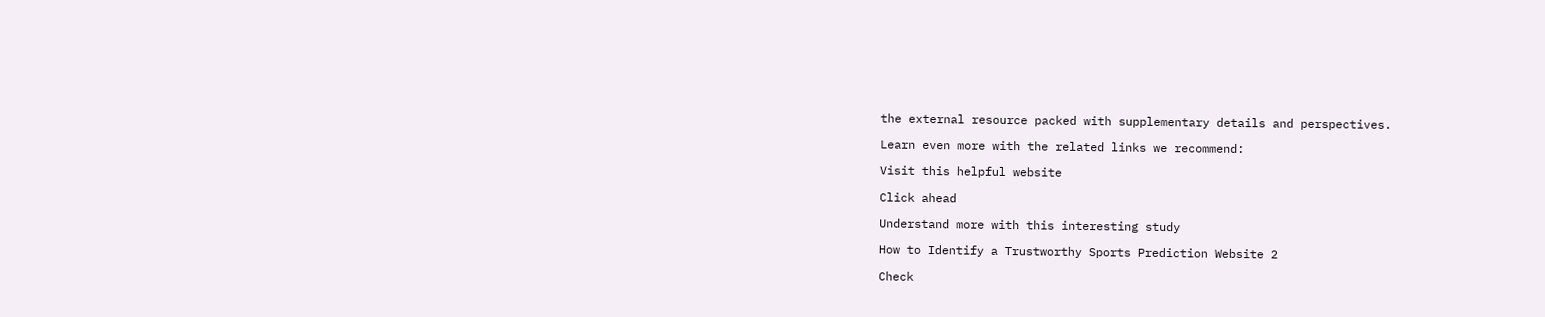the external resource packed with supplementary details and perspectives.

Learn even more with the related links we recommend:

Visit this helpful website

Click ahead

Understand more with this interesting study

How to Identify a Trustworthy Sports Prediction Website 2

Check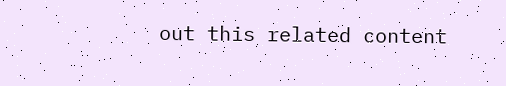out this related content